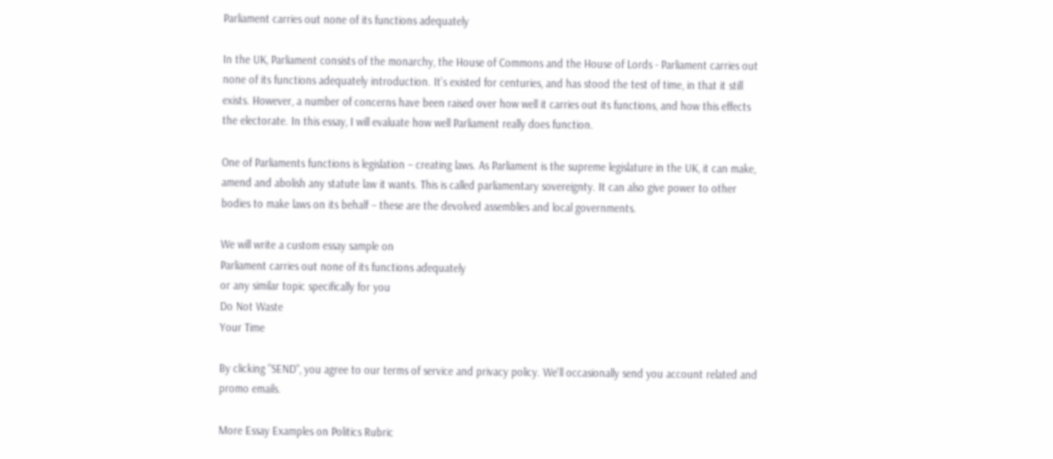Parliament carries out none of its functions adequately

In the UK, Parliament consists of the monarchy, the House of Commons and the House of Lords - Parliament carries out none of its functions adequately introduction. It’s existed for centuries, and has stood the test of time, in that it still exists. However, a number of concerns have been raised over how well it carries out its functions, and how this effects the electorate. In this essay, I will evaluate how well Parliament really does function.

One of Parliaments functions is legislation – creating laws. As Parliament is the supreme legislature in the UK, it can make, amend and abolish any statute law it wants. This is called parliamentary sovereignty. It can also give power to other bodies to make laws on its behalf – these are the devolved assemblies and local governments.

We will write a custom essay sample on
Parliament carries out none of its functions adequately
or any similar topic specifically for you
Do Not Waste
Your Time

By clicking "SEND", you agree to our terms of service and privacy policy. We'll occasionally send you account related and promo emails.

More Essay Examples on Politics Rubric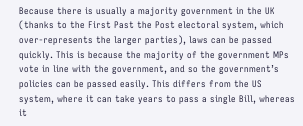Because there is usually a majority government in the UK (thanks to the First Past the Post electoral system, which over-represents the larger parties), laws can be passed quickly. This is because the majority of the government MPs vote in line with the government, and so the government’s policies can be passed easily. This differs from the US system, where it can take years to pass a single Bill, whereas it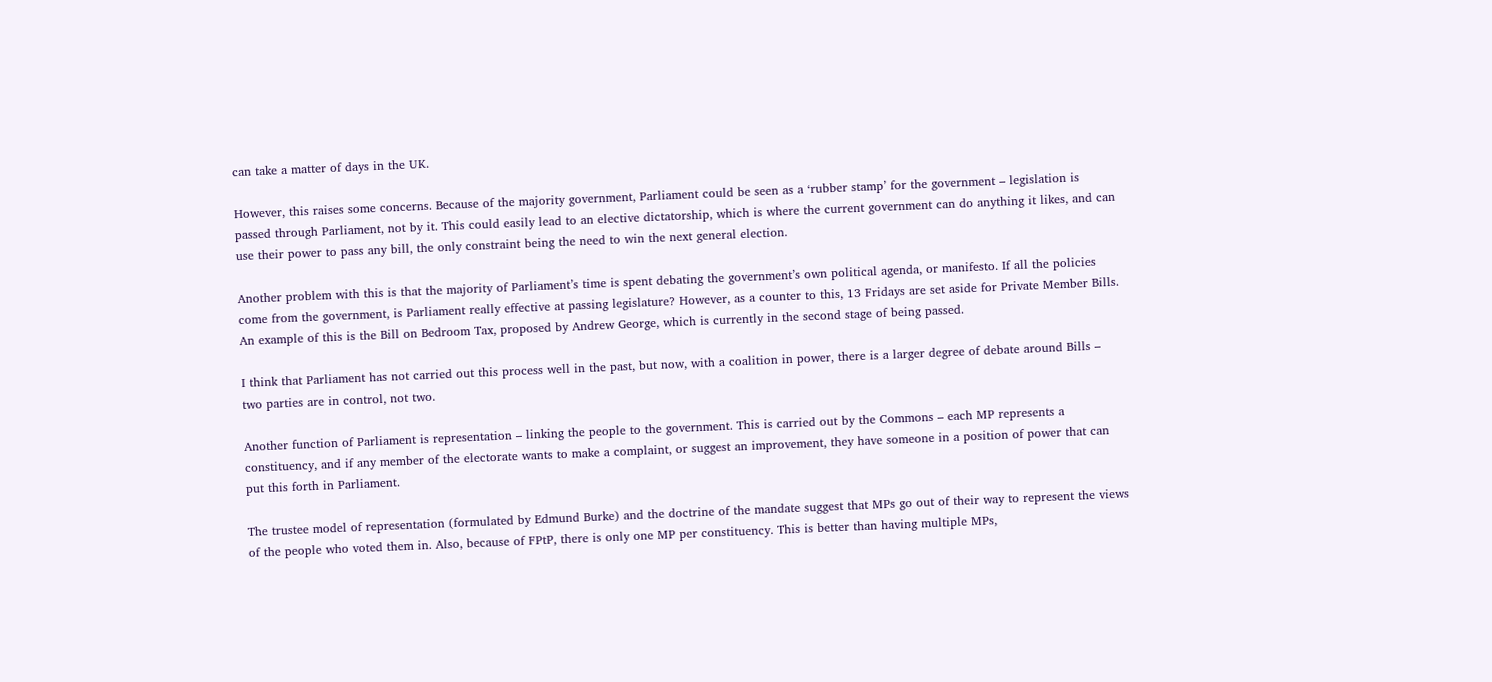can take a matter of days in the UK.

However, this raises some concerns. Because of the majority government, Parliament could be seen as a ‘rubber stamp’ for the government – legislation is passed through Parliament, not by it. This could easily lead to an elective dictatorship, which is where the current government can do anything it likes, and can use their power to pass any bill, the only constraint being the need to win the next general election.

Another problem with this is that the majority of Parliament’s time is spent debating the government’s own political agenda, or manifesto. If all the policies come from the government, is Parliament really effective at passing legislature? However, as a counter to this, 13 Fridays are set aside for Private Member Bills. An example of this is the Bill on Bedroom Tax, proposed by Andrew George, which is currently in the second stage of being passed.

I think that Parliament has not carried out this process well in the past, but now, with a coalition in power, there is a larger degree of debate around Bills – two parties are in control, not two.

Another function of Parliament is representation – linking the people to the government. This is carried out by the Commons – each MP represents a constituency, and if any member of the electorate wants to make a complaint, or suggest an improvement, they have someone in a position of power that can put this forth in Parliament.

The trustee model of representation (formulated by Edmund Burke) and the doctrine of the mandate suggest that MPs go out of their way to represent the views of the people who voted them in. Also, because of FPtP, there is only one MP per constituency. This is better than having multiple MPs,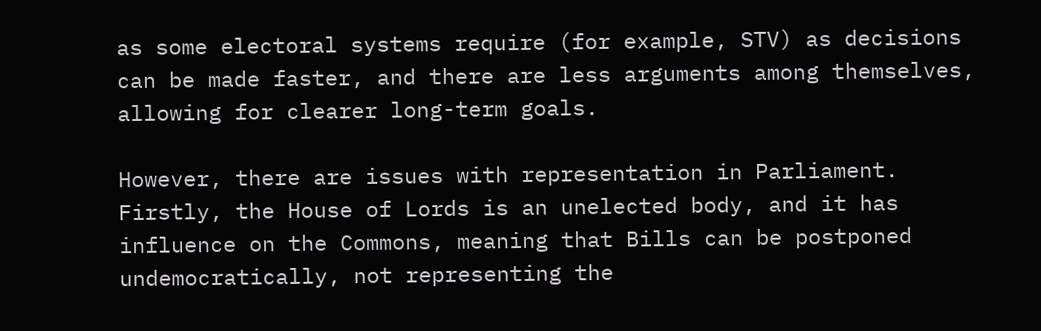as some electoral systems require (for example, STV) as decisions can be made faster, and there are less arguments among themselves, allowing for clearer long-term goals.

However, there are issues with representation in Parliament. Firstly, the House of Lords is an unelected body, and it has influence on the Commons, meaning that Bills can be postponed undemocratically, not representing the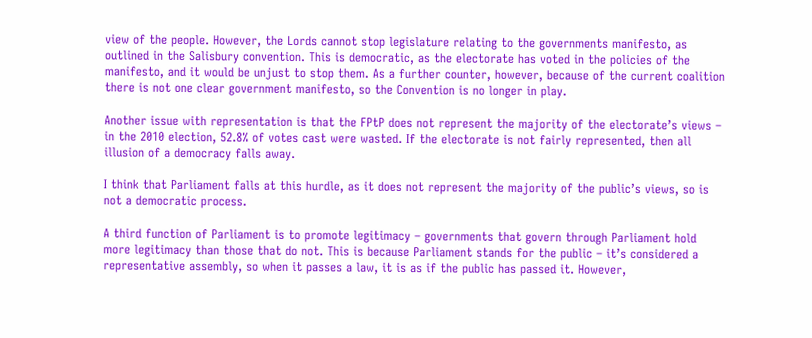view of the people. However, the Lords cannot stop legislature relating to the governments manifesto, as outlined in the Salisbury convention. This is democratic, as the electorate has voted in the policies of the manifesto, and it would be unjust to stop them. As a further counter, however, because of the current coalition there is not one clear government manifesto, so the Convention is no longer in play.

Another issue with representation is that the FPtP does not represent the majority of the electorate’s views – in the 2010 election, 52.8% of votes cast were wasted. If the electorate is not fairly represented, then all illusion of a democracy falls away.

I think that Parliament falls at this hurdle, as it does not represent the majority of the public’s views, so is not a democratic process.

A third function of Parliament is to promote legitimacy – governments that govern through Parliament hold more legitimacy than those that do not. This is because Parliament stands for the public – it’s considered a representative assembly, so when it passes a law, it is as if the public has passed it. However,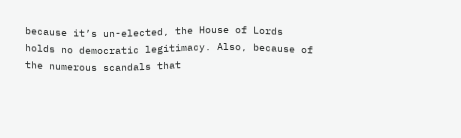because it’s un-elected, the House of Lords holds no democratic legitimacy. Also, because of the numerous scandals that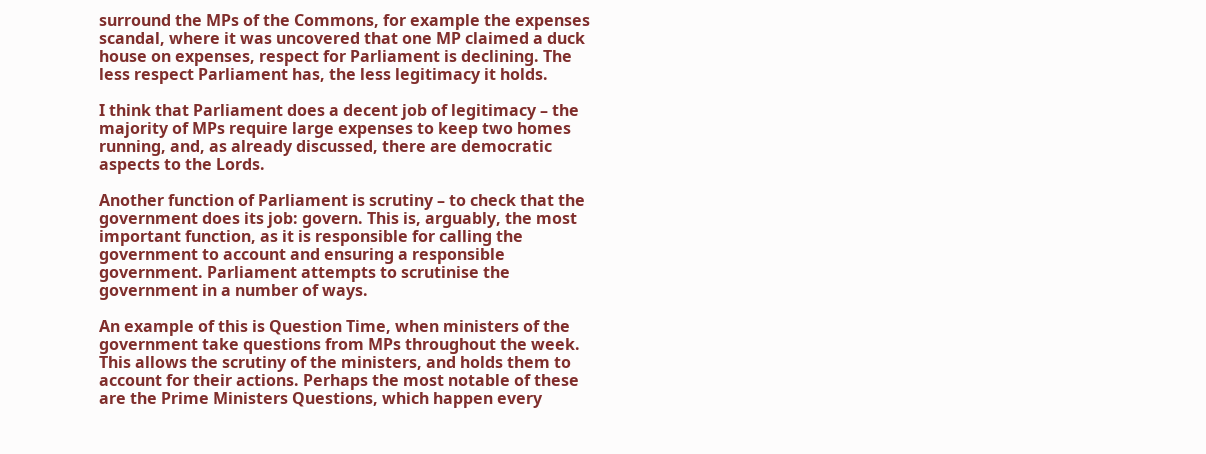surround the MPs of the Commons, for example the expenses scandal, where it was uncovered that one MP claimed a duck house on expenses, respect for Parliament is declining. The less respect Parliament has, the less legitimacy it holds.

I think that Parliament does a decent job of legitimacy – the majority of MPs require large expenses to keep two homes running, and, as already discussed, there are democratic aspects to the Lords.

Another function of Parliament is scrutiny – to check that the government does its job: govern. This is, arguably, the most important function, as it is responsible for calling the government to account and ensuring a responsible government. Parliament attempts to scrutinise the government in a number of ways.

An example of this is Question Time, when ministers of the government take questions from MPs throughout the week. This allows the scrutiny of the ministers, and holds them to account for their actions. Perhaps the most notable of these are the Prime Ministers Questions, which happen every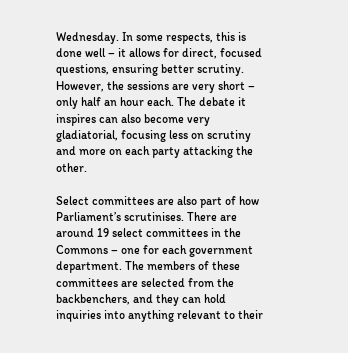Wednesday. In some respects, this is done well – it allows for direct, focused questions, ensuring better scrutiny. However, the sessions are very short – only half an hour each. The debate it inspires can also become very gladiatorial, focusing less on scrutiny and more on each party attacking the other.

Select committees are also part of how Parliament’s scrutinises. There are around 19 select committees in the Commons – one for each government department. The members of these committees are selected from the backbenchers, and they can hold inquiries into anything relevant to their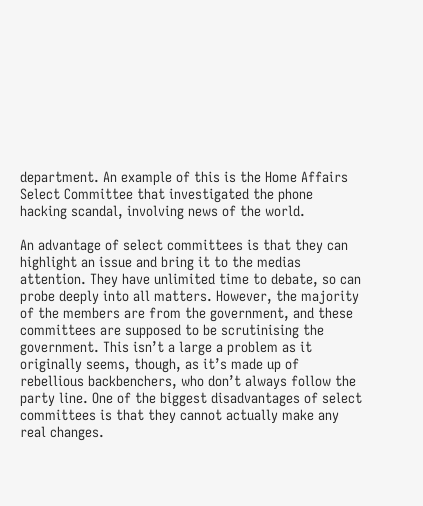department. An example of this is the Home Affairs Select Committee that investigated the phone hacking scandal, involving news of the world.

An advantage of select committees is that they can highlight an issue and bring it to the medias attention. They have unlimited time to debate, so can probe deeply into all matters. However, the majority of the members are from the government, and these committees are supposed to be scrutinising the government. This isn’t a large a problem as it originally seems, though, as it’s made up of rebellious backbenchers, who don’t always follow the party line. One of the biggest disadvantages of select committees is that they cannot actually make any real changes.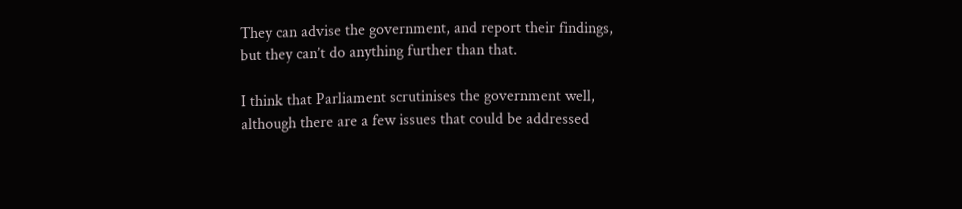They can advise the government, and report their findings, but they can’t do anything further than that.

I think that Parliament scrutinises the government well, although there are a few issues that could be addressed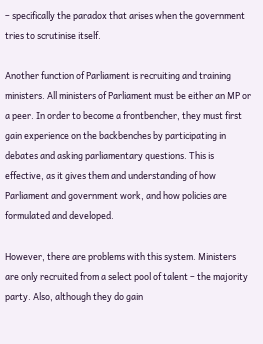– specifically the paradox that arises when the government tries to scrutinise itself.

Another function of Parliament is recruiting and training ministers. All ministers of Parliament must be either an MP or a peer. In order to become a frontbencher, they must first gain experience on the backbenches by participating in debates and asking parliamentary questions. This is effective, as it gives them and understanding of how Parliament and government work, and how policies are formulated and developed.

However, there are problems with this system. Ministers are only recruited from a select pool of talent – the majority party. Also, although they do gain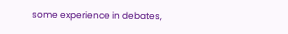some experience in debates,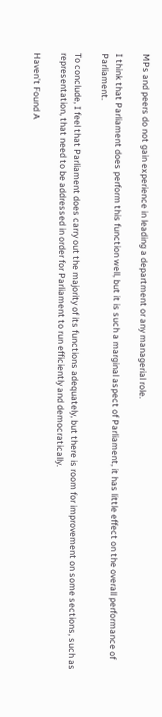MPs and peers do not gain experience in leading a department or any managerial role.

I think that Parliament does perform this function well, but it is such a marginal aspect of Parliament, it has little effect on the overall performance of Parliament.

To conclude, I feel that Parliament does carry out the majority of its functions adequately, but there is room for improvement on some sections, such as representation, that need to be addressed in order for Parliament to run efficiently and democratically.

Haven’t Found A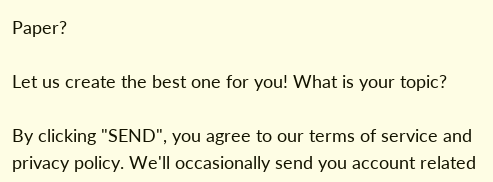Paper?

Let us create the best one for you! What is your topic?

By clicking "SEND", you agree to our terms of service and privacy policy. We'll occasionally send you account related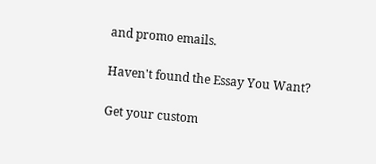and promo emails.

Haven't found the Essay You Want?

Get your custom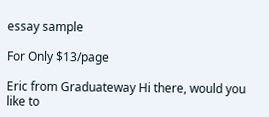essay sample

For Only $13/page

Eric from Graduateway Hi there, would you like to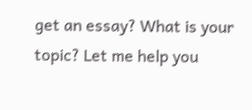get an essay? What is your topic? Let me help you